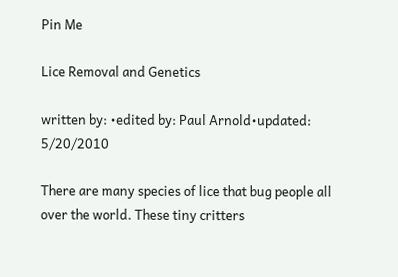Pin Me

Lice Removal and Genetics

written by: •edited by: Paul Arnold•updated: 5/20/2010

There are many species of lice that bug people all over the world. These tiny critters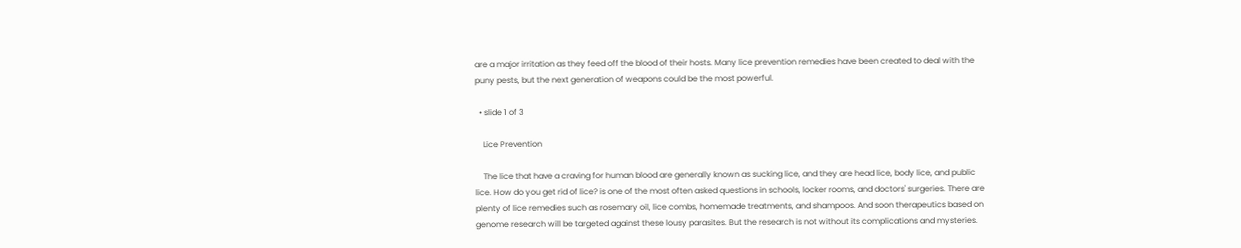are a major irritation as they feed off the blood of their hosts. Many lice prevention remedies have been created to deal with the puny pests, but the next generation of weapons could be the most powerful.

  • slide 1 of 3

    Lice Prevention

    The lice that have a craving for human blood are generally known as sucking lice, and they are head lice, body lice, and public lice. How do you get rid of lice? is one of the most often asked questions in schools, locker rooms, and doctors' surgeries. There are plenty of lice remedies such as rosemary oil, lice combs, homemade treatments, and shampoos. And soon therapeutics based on genome research will be targeted against these lousy parasites. But the research is not without its complications and mysteries.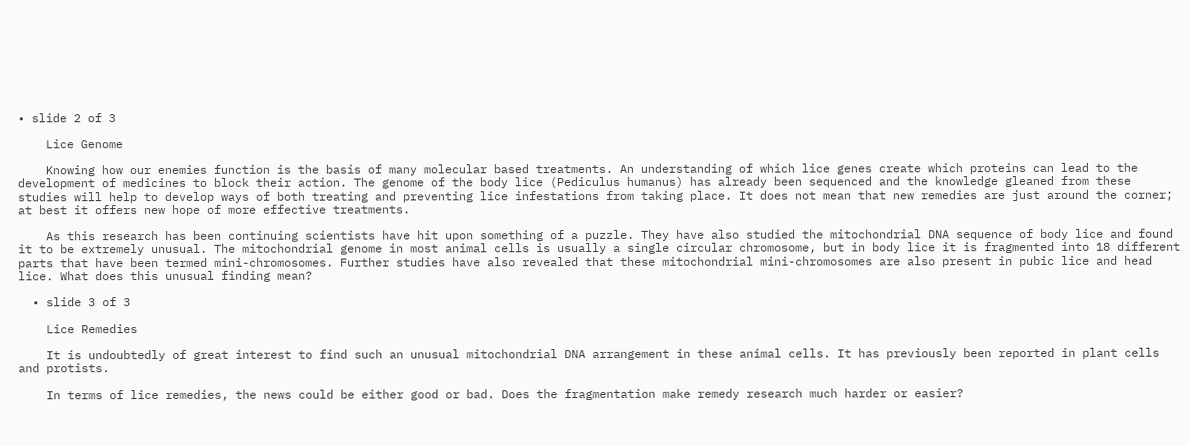• slide 2 of 3

    Lice Genome

    Knowing how our enemies function is the basis of many molecular based treatments. An understanding of which lice genes create which proteins can lead to the development of medicines to block their action. The genome of the body lice (Pediculus humanus) has already been sequenced and the knowledge gleaned from these studies will help to develop ways of both treating and preventing lice infestations from taking place. It does not mean that new remedies are just around the corner; at best it offers new hope of more effective treatments.

    As this research has been continuing scientists have hit upon something of a puzzle. They have also studied the mitochondrial DNA sequence of body lice and found it to be extremely unusual. The mitochondrial genome in most animal cells is usually a single circular chromosome, but in body lice it is fragmented into 18 different parts that have been termed mini-chromosomes. Further studies have also revealed that these mitochondrial mini-chromosomes are also present in pubic lice and head lice. What does this unusual finding mean?

  • slide 3 of 3

    Lice Remedies

    It is undoubtedly of great interest to find such an unusual mitochondrial DNA arrangement in these animal cells. It has previously been reported in plant cells and protists.

    In terms of lice remedies, the news could be either good or bad. Does the fragmentation make remedy research much harder or easier?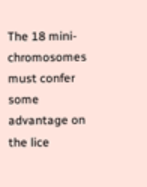The 18 mini-chromosomes must confer some advantage on the lice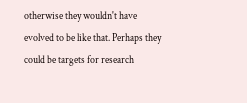otherwise they wouldn't have evolved to be like that. Perhaps they could be targets for research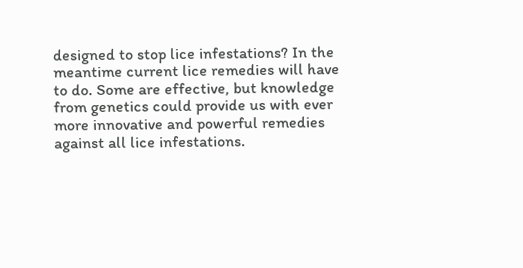designed to stop lice infestations? In the meantime current lice remedies will have to do. Some are effective, but knowledge from genetics could provide us with ever more innovative and powerful remedies against all lice infestations.